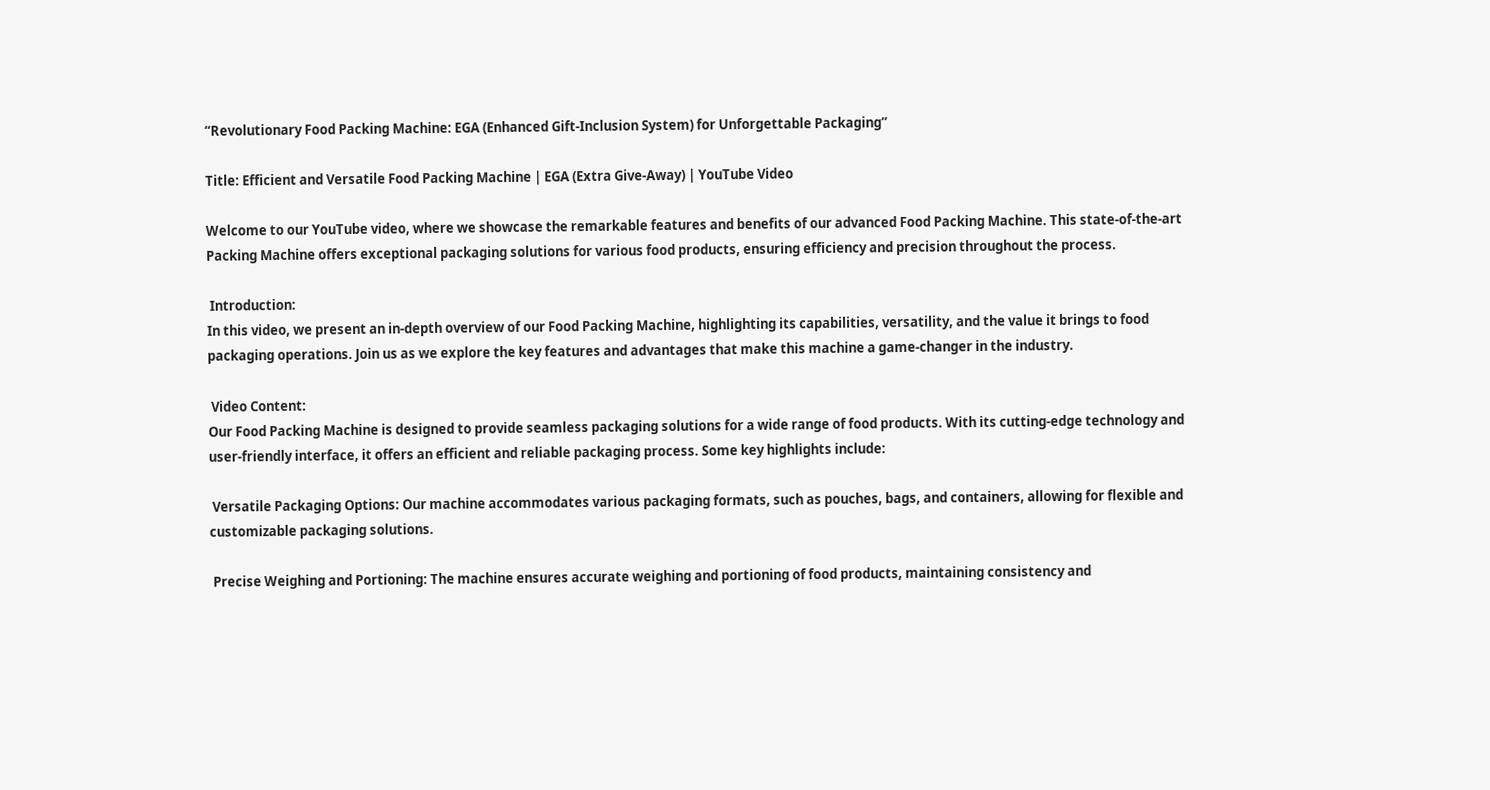“Revolutionary Food Packing Machine: EGA (Enhanced Gift-Inclusion System) for Unforgettable Packaging”

Title: Efficient and Versatile Food Packing Machine | EGA (Extra Give-Away) | YouTube Video

Welcome to our YouTube video, where we showcase the remarkable features and benefits of our advanced Food Packing Machine. This state-of-the-art Packing Machine offers exceptional packaging solutions for various food products, ensuring efficiency and precision throughout the process.

 Introduction:
In this video, we present an in-depth overview of our Food Packing Machine, highlighting its capabilities, versatility, and the value it brings to food packaging operations. Join us as we explore the key features and advantages that make this machine a game-changer in the industry.

 Video Content:
Our Food Packing Machine is designed to provide seamless packaging solutions for a wide range of food products. With its cutting-edge technology and user-friendly interface, it offers an efficient and reliable packaging process. Some key highlights include:

 Versatile Packaging Options: Our machine accommodates various packaging formats, such as pouches, bags, and containers, allowing for flexible and customizable packaging solutions.

 Precise Weighing and Portioning: The machine ensures accurate weighing and portioning of food products, maintaining consistency and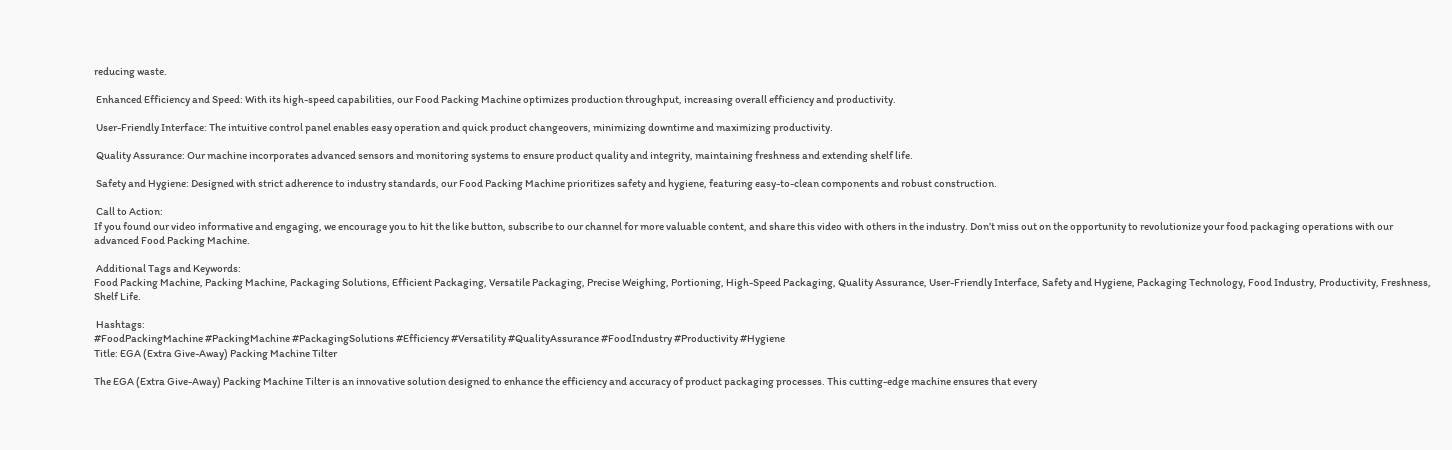reducing waste.

 Enhanced Efficiency and Speed: With its high-speed capabilities, our Food Packing Machine optimizes production throughput, increasing overall efficiency and productivity.

 User-Friendly Interface: The intuitive control panel enables easy operation and quick product changeovers, minimizing downtime and maximizing productivity.

 Quality Assurance: Our machine incorporates advanced sensors and monitoring systems to ensure product quality and integrity, maintaining freshness and extending shelf life.

 Safety and Hygiene: Designed with strict adherence to industry standards, our Food Packing Machine prioritizes safety and hygiene, featuring easy-to-clean components and robust construction.

 Call to Action:
If you found our video informative and engaging, we encourage you to hit the like button, subscribe to our channel for more valuable content, and share this video with others in the industry. Don’t miss out on the opportunity to revolutionize your food packaging operations with our advanced Food Packing Machine.

 Additional Tags and Keywords:
Food Packing Machine, Packing Machine, Packaging Solutions, Efficient Packaging, Versatile Packaging, Precise Weighing, Portioning, High-Speed Packaging, Quality Assurance, User-Friendly Interface, Safety and Hygiene, Packaging Technology, Food Industry, Productivity, Freshness, Shelf Life.

 Hashtags:
#FoodPackingMachine #PackingMachine #PackagingSolutions #Efficiency #Versatility #QualityAssurance #FoodIndustry #Productivity #Hygiene
Title: EGA (Extra Give-Away) Packing Machine Tilter

The EGA (Extra Give-Away) Packing Machine Tilter is an innovative solution designed to enhance the efficiency and accuracy of product packaging processes. This cutting-edge machine ensures that every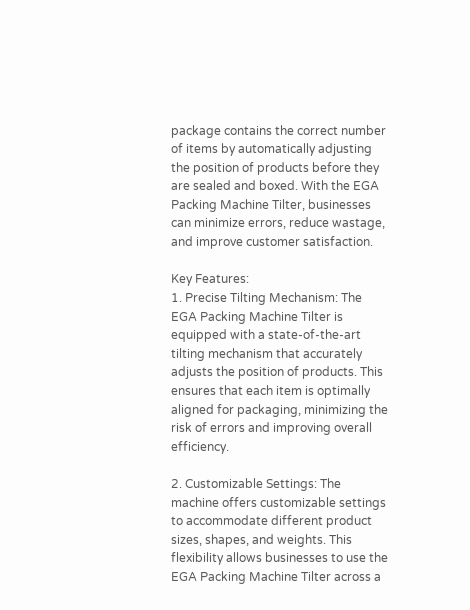package contains the correct number of items by automatically adjusting the position of products before they are sealed and boxed. With the EGA Packing Machine Tilter, businesses can minimize errors, reduce wastage, and improve customer satisfaction.

Key Features:
1. Precise Tilting Mechanism: The EGA Packing Machine Tilter is equipped with a state-of-the-art tilting mechanism that accurately adjusts the position of products. This ensures that each item is optimally aligned for packaging, minimizing the risk of errors and improving overall efficiency.

2. Customizable Settings: The machine offers customizable settings to accommodate different product sizes, shapes, and weights. This flexibility allows businesses to use the EGA Packing Machine Tilter across a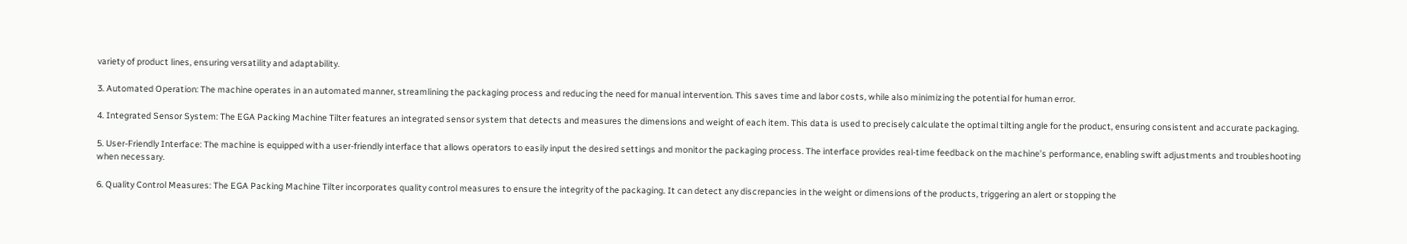variety of product lines, ensuring versatility and adaptability.

3. Automated Operation: The machine operates in an automated manner, streamlining the packaging process and reducing the need for manual intervention. This saves time and labor costs, while also minimizing the potential for human error.

4. Integrated Sensor System: The EGA Packing Machine Tilter features an integrated sensor system that detects and measures the dimensions and weight of each item. This data is used to precisely calculate the optimal tilting angle for the product, ensuring consistent and accurate packaging.

5. User-Friendly Interface: The machine is equipped with a user-friendly interface that allows operators to easily input the desired settings and monitor the packaging process. The interface provides real-time feedback on the machine’s performance, enabling swift adjustments and troubleshooting when necessary.

6. Quality Control Measures: The EGA Packing Machine Tilter incorporates quality control measures to ensure the integrity of the packaging. It can detect any discrepancies in the weight or dimensions of the products, triggering an alert or stopping the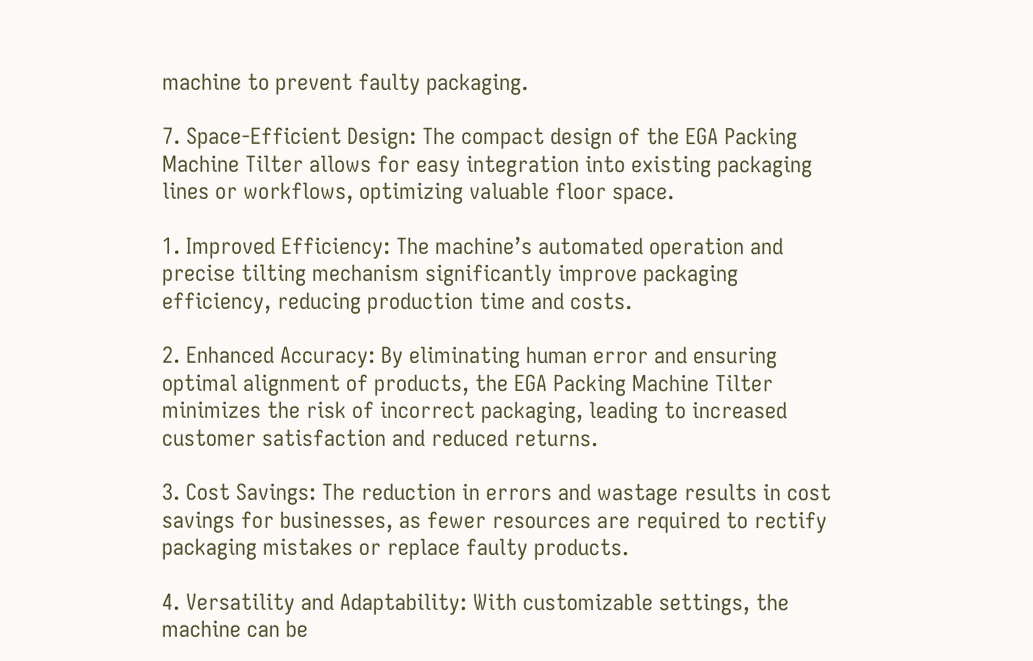machine to prevent faulty packaging.

7. Space-Efficient Design: The compact design of the EGA Packing Machine Tilter allows for easy integration into existing packaging lines or workflows, optimizing valuable floor space.

1. Improved Efficiency: The machine’s automated operation and precise tilting mechanism significantly improve packaging efficiency, reducing production time and costs.

2. Enhanced Accuracy: By eliminating human error and ensuring optimal alignment of products, the EGA Packing Machine Tilter minimizes the risk of incorrect packaging, leading to increased customer satisfaction and reduced returns.

3. Cost Savings: The reduction in errors and wastage results in cost savings for businesses, as fewer resources are required to rectify packaging mistakes or replace faulty products.

4. Versatility and Adaptability: With customizable settings, the machine can be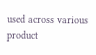used across various product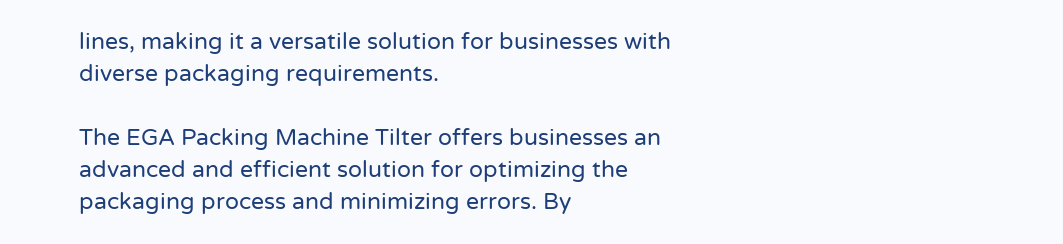lines, making it a versatile solution for businesses with diverse packaging requirements.

The EGA Packing Machine Tilter offers businesses an advanced and efficient solution for optimizing the packaging process and minimizing errors. By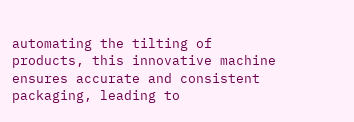automating the tilting of products, this innovative machine ensures accurate and consistent packaging, leading to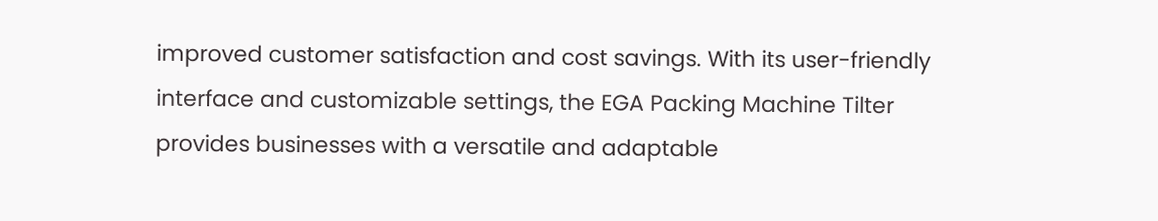improved customer satisfaction and cost savings. With its user-friendly interface and customizable settings, the EGA Packing Machine Tilter provides businesses with a versatile and adaptable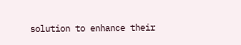solution to enhance their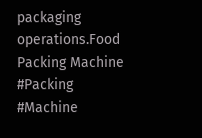packaging operations.Food Packing Machine
#Packing #Machine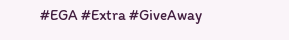#EGA #Extra #GiveAway